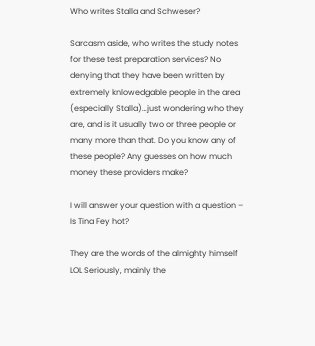Who writes Stalla and Schweser?

Sarcasm aside, who writes the study notes for these test preparation services? No denying that they have been written by extremely knlowedgable people in the area (especially Stalla)…just wondering who they are, and is it usually two or three people or many more than that. Do you know any of these people? Any guesses on how much money these providers make?

I will answer your question with a question – Is Tina Fey hot?

They are the words of the almighty himself LOL Seriously, mainly the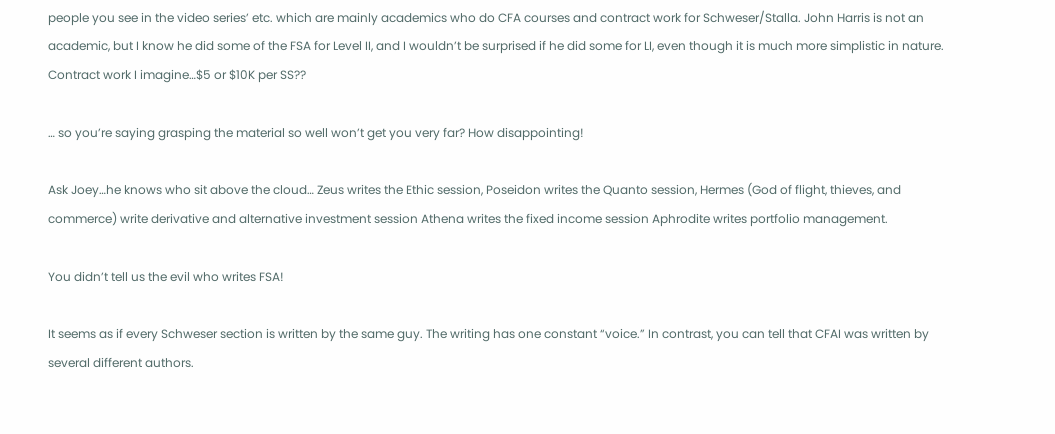people you see in the video series’ etc. which are mainly academics who do CFA courses and contract work for Schweser/Stalla. John Harris is not an academic, but I know he did some of the FSA for Level II, and I wouldn’t be surprised if he did some for LI, even though it is much more simplistic in nature. Contract work I imagine…$5 or $10K per SS??

… so you’re saying grasping the material so well won’t get you very far? How disappointing!

Ask Joey…he knows who sit above the cloud… Zeus writes the Ethic session, Poseidon writes the Quanto session, Hermes (God of flight, thieves, and commerce) write derivative and alternative investment session Athena writes the fixed income session Aphrodite writes portfolio management.

You didn’t tell us the evil who writes FSA!

It seems as if every Schweser section is written by the same guy. The writing has one constant “voice.” In contrast, you can tell that CFAI was written by several different authors.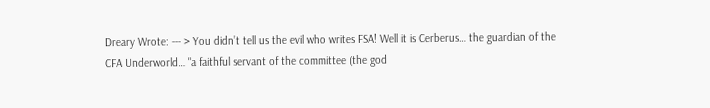Dreary Wrote: --- > You didn’t tell us the evil who writes FSA! Well it is Cerberus… the guardian of the CFA Underworld… "a faithful servant of the committee (the god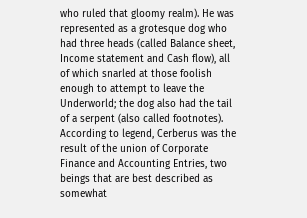who ruled that gloomy realm). He was represented as a grotesque dog who had three heads (called Balance sheet, Income statement and Cash flow), all of which snarled at those foolish enough to attempt to leave the Underworld; the dog also had the tail of a serpent (also called footnotes). According to legend, Cerberus was the result of the union of Corporate Finance and Accounting Entries, two beings that are best described as somewhat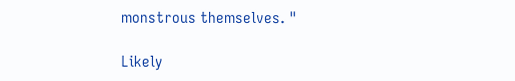monstrous themselves. "

Likely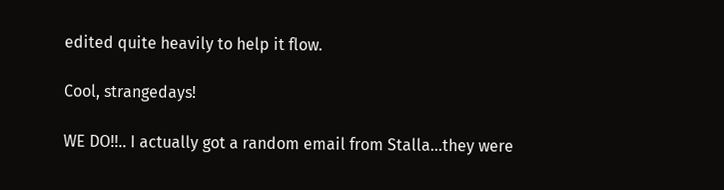edited quite heavily to help it flow.

Cool, strangedays!

WE DO!!.. I actually got a random email from Stalla…they were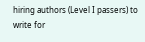hiring authors (Level I passers) to write for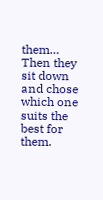them… Then they sit down and chose which one suits the best for them.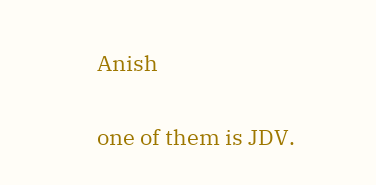Anish

one of them is JDV.